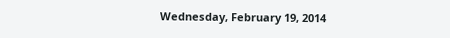Wednesday, February 19, 2014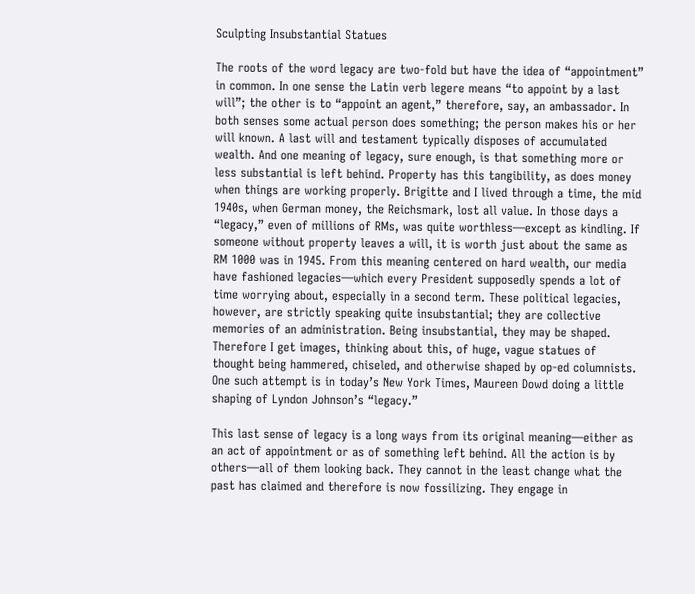Sculpting Insubstantial Statues

The roots of the word legacy are two-fold but have the idea of “appointment” in common. In one sense the Latin verb legere means “to appoint by a last will”; the other is to “appoint an agent,” therefore, say, an ambassador. In both senses some actual person does something; the person makes his or her will known. A last will and testament typically disposes of accumulated wealth. And one meaning of legacy, sure enough, is that something more or less substantial is left behind. Property has this tangibility, as does money when things are working properly. Brigitte and I lived through a time, the mid 1940s, when German money, the Reichsmark, lost all value. In those days a “legacy,” even of millions of RMs, was quite worthless—except as kindling. If someone without property leaves a will, it is worth just about the same as RM 1000 was in 1945. From this meaning centered on hard wealth, our media have fashioned legacies—which every President supposedly spends a lot of time worrying about, especially in a second term. These political legacies, however, are strictly speaking quite insubstantial; they are collective memories of an administration. Being insubstantial, they may be shaped. Therefore I get images, thinking about this, of huge, vague statues of thought being hammered, chiseled, and otherwise shaped by op-ed columnists. One such attempt is in today’s New York Times, Maureen Dowd doing a little shaping of Lyndon Johnson’s “legacy.”

This last sense of legacy is a long ways from its original meaning—either as an act of appointment or as of something left behind. All the action is by others—all of them looking back. They cannot in the least change what the past has claimed and therefore is now fossilizing. They engage in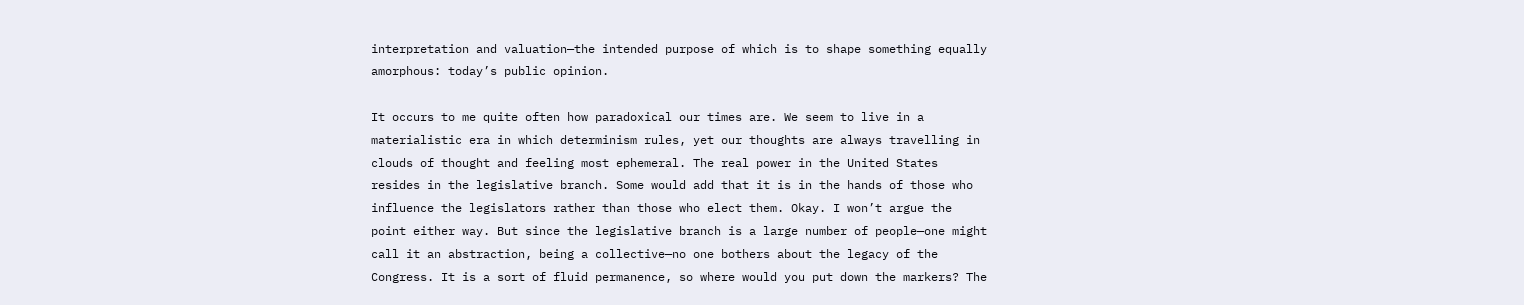interpretation and valuation—the intended purpose of which is to shape something equally amorphous: today’s public opinion.

It occurs to me quite often how paradoxical our times are. We seem to live in a materialistic era in which determinism rules, yet our thoughts are always travelling in clouds of thought and feeling most ephemeral. The real power in the United States resides in the legislative branch. Some would add that it is in the hands of those who influence the legislators rather than those who elect them. Okay. I won’t argue the point either way. But since the legislative branch is a large number of people—one might call it an abstraction, being a collective—no one bothers about the legacy of the Congress. It is a sort of fluid permanence, so where would you put down the markers? The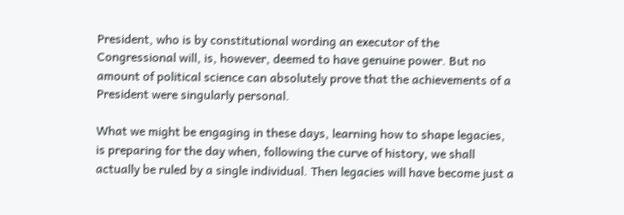President, who is by constitutional wording an executor of the Congressional will, is, however, deemed to have genuine power. But no amount of political science can absolutely prove that the achievements of a President were singularly personal.

What we might be engaging in these days, learning how to shape legacies, is preparing for the day when, following the curve of history, we shall actually be ruled by a single individual. Then legacies will have become just a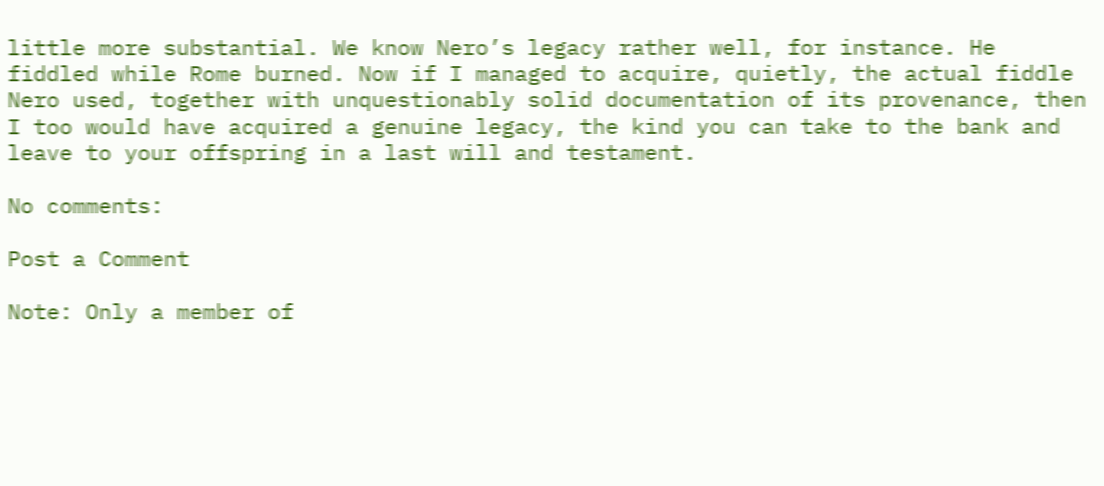little more substantial. We know Nero’s legacy rather well, for instance. He fiddled while Rome burned. Now if I managed to acquire, quietly, the actual fiddle Nero used, together with unquestionably solid documentation of its provenance, then I too would have acquired a genuine legacy, the kind you can take to the bank and leave to your offspring in a last will and testament.

No comments:

Post a Comment

Note: Only a member of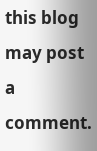this blog may post a comment.